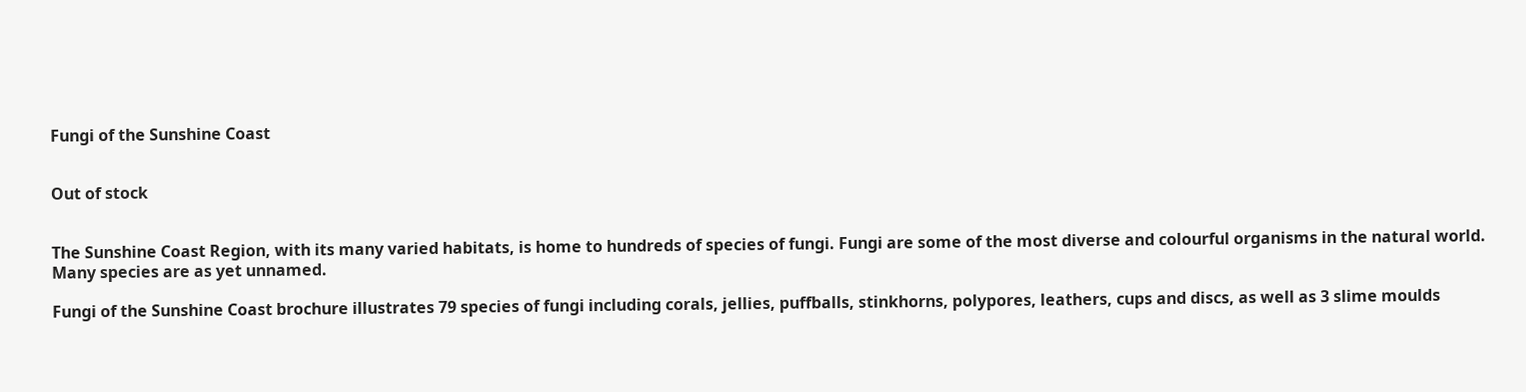Fungi of the Sunshine Coast


Out of stock


The Sunshine Coast Region, with its many varied habitats, is home to hundreds of species of fungi. Fungi are some of the most diverse and colourful organisms in the natural world. Many species are as yet unnamed.

Fungi of the Sunshine Coast brochure illustrates 79 species of fungi including corals, jellies, puffballs, stinkhorns, polypores, leathers, cups and discs, as well as 3 slime moulds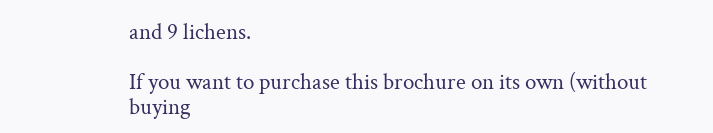and 9 lichens.

If you want to purchase this brochure on its own (without buying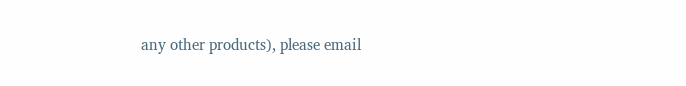any other products), please email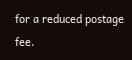for a reduced postage fee.